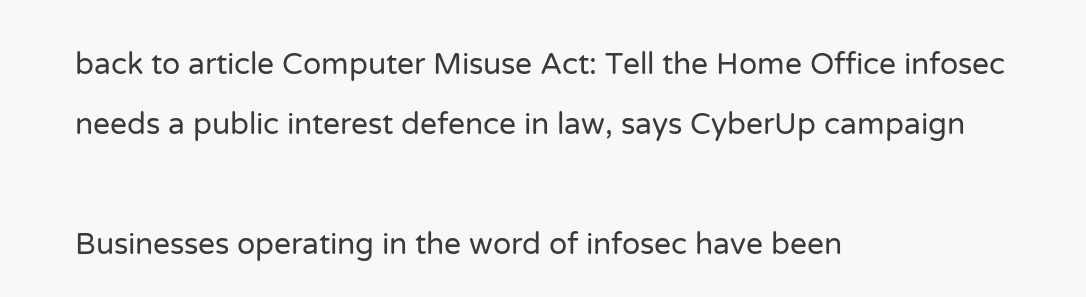back to article Computer Misuse Act: Tell the Home Office infosec needs a public interest defence in law, says CyberUp campaign

Businesses operating in the word of infosec have been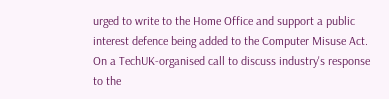urged to write to the Home Office and support a public interest defence being added to the Computer Misuse Act. On a TechUK-organised call to discuss industry's response to the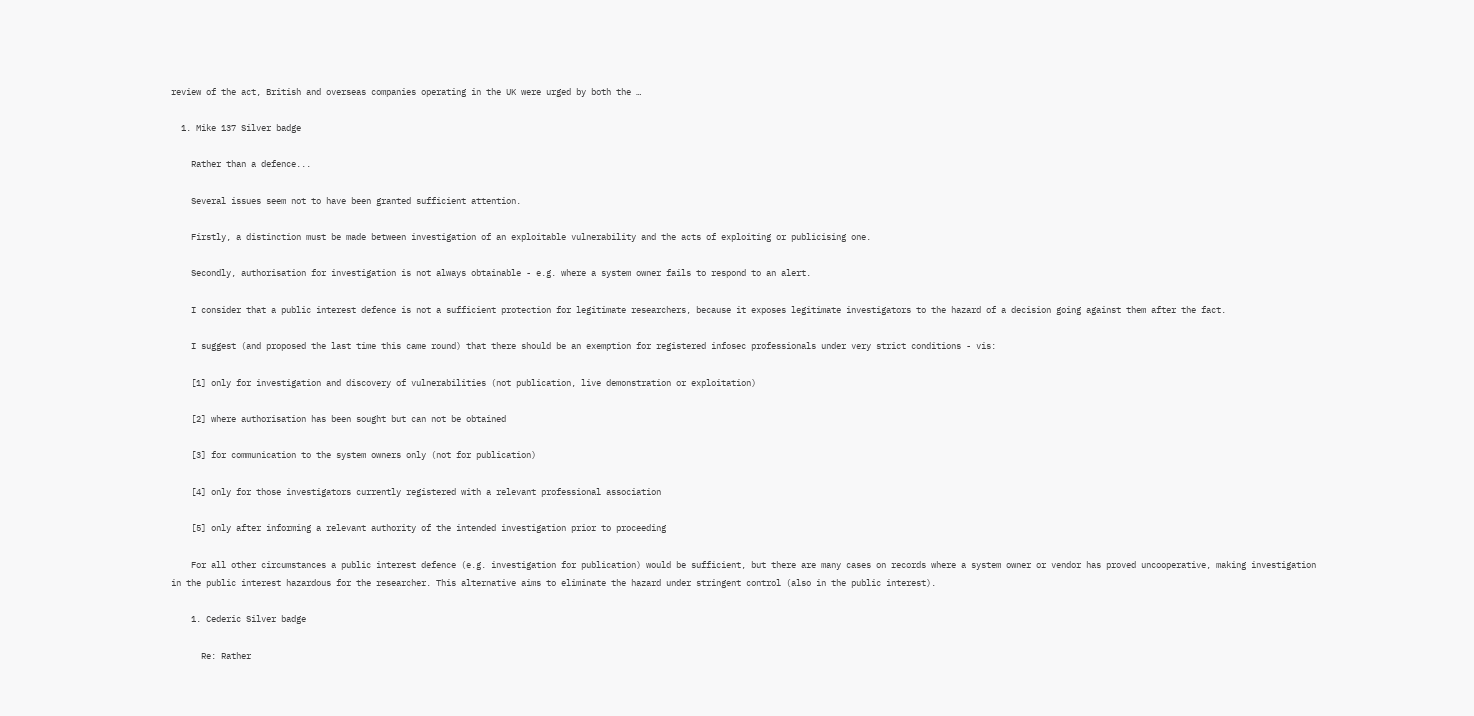review of the act, British and overseas companies operating in the UK were urged by both the …

  1. Mike 137 Silver badge

    Rather than a defence...

    Several issues seem not to have been granted sufficient attention.

    Firstly, a distinction must be made between investigation of an exploitable vulnerability and the acts of exploiting or publicising one.

    Secondly, authorisation for investigation is not always obtainable - e.g. where a system owner fails to respond to an alert.

    I consider that a public interest defence is not a sufficient protection for legitimate researchers, because it exposes legitimate investigators to the hazard of a decision going against them after the fact.

    I suggest (and proposed the last time this came round) that there should be an exemption for registered infosec professionals under very strict conditions - vis:

    [1] only for investigation and discovery of vulnerabilities (not publication, live demonstration or exploitation)

    [2] where authorisation has been sought but can not be obtained

    [3] for communication to the system owners only (not for publication)

    [4] only for those investigators currently registered with a relevant professional association

    [5] only after informing a relevant authority of the intended investigation prior to proceeding

    For all other circumstances a public interest defence (e.g. investigation for publication) would be sufficient, but there are many cases on records where a system owner or vendor has proved uncooperative, making investigation in the public interest hazardous for the researcher. This alternative aims to eliminate the hazard under stringent control (also in the public interest).

    1. Cederic Silver badge

      Re: Rather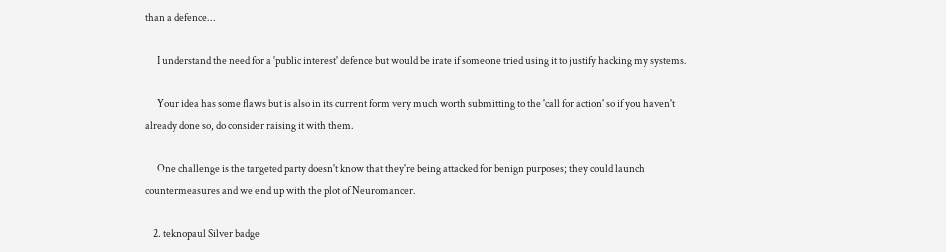than a defence...

      I understand the need for a 'public interest' defence but would be irate if someone tried using it to justify hacking my systems.

      Your idea has some flaws but is also in its current form very much worth submitting to the 'call for action' so if you haven't already done so, do consider raising it with them.

      One challenge is the targeted party doesn't know that they're being attacked for benign purposes; they could launch countermeasures and we end up with the plot of Neuromancer.

    2. teknopaul Silver badge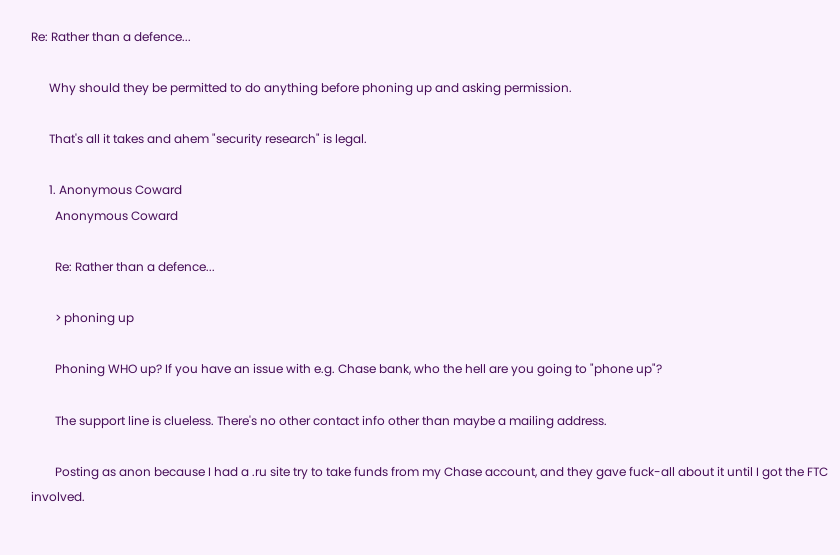Re: Rather than a defence...

      Why should they be permitted to do anything before phoning up and asking permission.

      That's all it takes and ahem "security research" is legal.

      1. Anonymous Coward
        Anonymous Coward

        Re: Rather than a defence...

        > phoning up

        Phoning WHO up? If you have an issue with e.g. Chase bank, who the hell are you going to "phone up"?

        The support line is clueless. There's no other contact info other than maybe a mailing address.

        Posting as anon because I had a .ru site try to take funds from my Chase account, and they gave fuck-all about it until I got the FTC involved.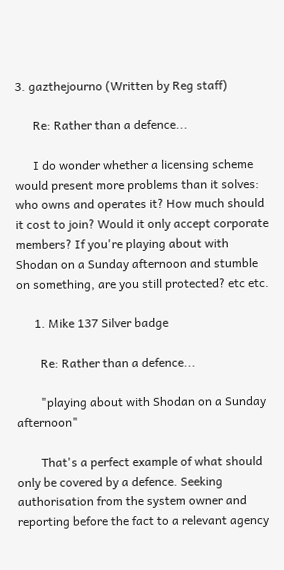3. gazthejourno (Written by Reg staff)

      Re: Rather than a defence...

      I do wonder whether a licensing scheme would present more problems than it solves: who owns and operates it? How much should it cost to join? Would it only accept corporate members? If you're playing about with Shodan on a Sunday afternoon and stumble on something, are you still protected? etc etc.

      1. Mike 137 Silver badge

        Re: Rather than a defence...

        "playing about with Shodan on a Sunday afternoon"

        That's a perfect example of what should only be covered by a defence. Seeking authorisation from the system owner and reporting before the fact to a relevant agency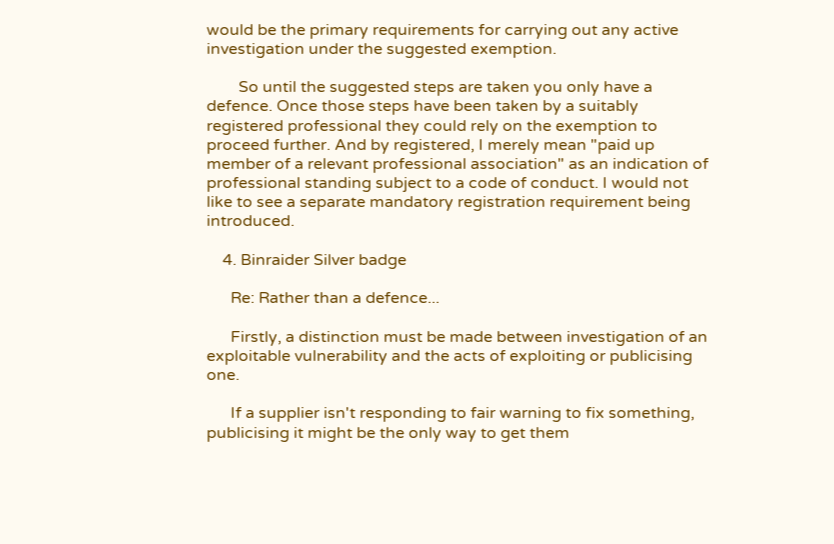would be the primary requirements for carrying out any active investigation under the suggested exemption.

        So until the suggested steps are taken you only have a defence. Once those steps have been taken by a suitably registered professional they could rely on the exemption to proceed further. And by registered, I merely mean "paid up member of a relevant professional association" as an indication of professional standing subject to a code of conduct. I would not like to see a separate mandatory registration requirement being introduced.

    4. Binraider Silver badge

      Re: Rather than a defence...

      Firstly, a distinction must be made between investigation of an exploitable vulnerability and the acts of exploiting or publicising one.

      If a supplier isn't responding to fair warning to fix something, publicising it might be the only way to get them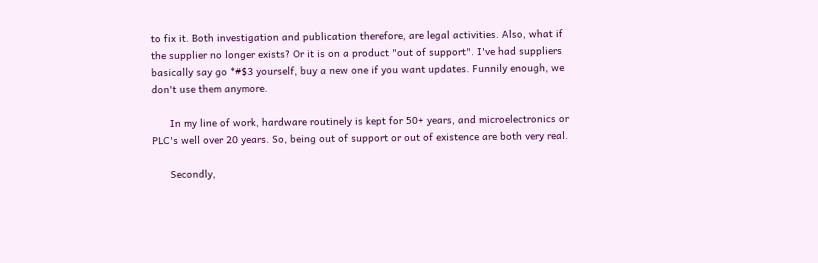to fix it. Both investigation and publication therefore, are legal activities. Also, what if the supplier no longer exists? Or it is on a product "out of support". I've had suppliers basically say go *#$3 yourself, buy a new one if you want updates. Funnily enough, we don't use them anymore.

      In my line of work, hardware routinely is kept for 50+ years, and microelectronics or PLC's well over 20 years. So, being out of support or out of existence are both very real.

      Secondly,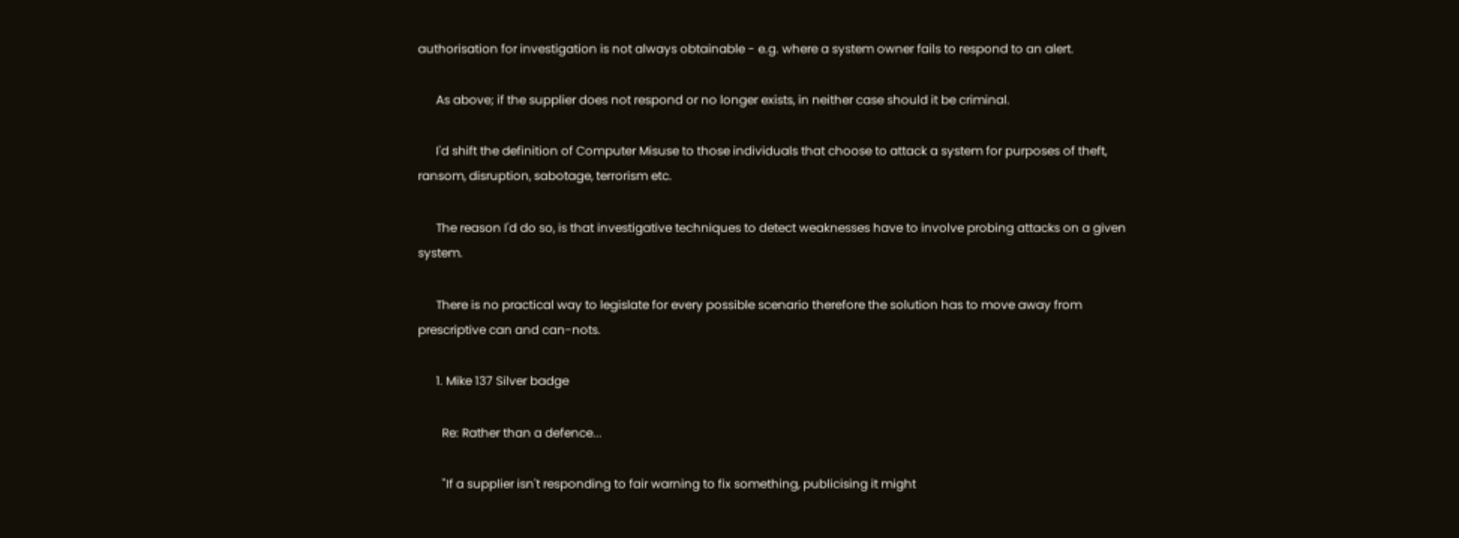authorisation for investigation is not always obtainable - e.g. where a system owner fails to respond to an alert.

      As above; if the supplier does not respond or no longer exists, in neither case should it be criminal.

      I'd shift the definition of Computer Misuse to those individuals that choose to attack a system for purposes of theft, ransom, disruption, sabotage, terrorism etc.

      The reason I'd do so, is that investigative techniques to detect weaknesses have to involve probing attacks on a given system.

      There is no practical way to legislate for every possible scenario therefore the solution has to move away from prescriptive can and can-nots.

      1. Mike 137 Silver badge

        Re: Rather than a defence...

        "If a supplier isn't responding to fair warning to fix something, publicising it might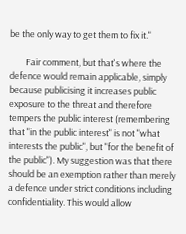be the only way to get them to fix it."

        Fair comment, but that's where the defence would remain applicable, simply because publicising it increases public exposure to the threat and therefore tempers the public interest (remembering that "in the public interest" is not "what interests the public", but "for the benefit of the public"). My suggestion was that there should be an exemption rather than merely a defence under strict conditions including confidentiality. This would allow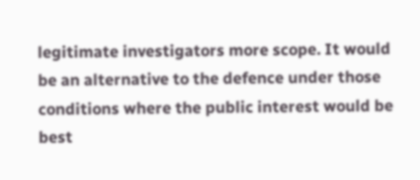legitimate investigators more scope. It would be an alternative to the defence under those conditions where the public interest would be best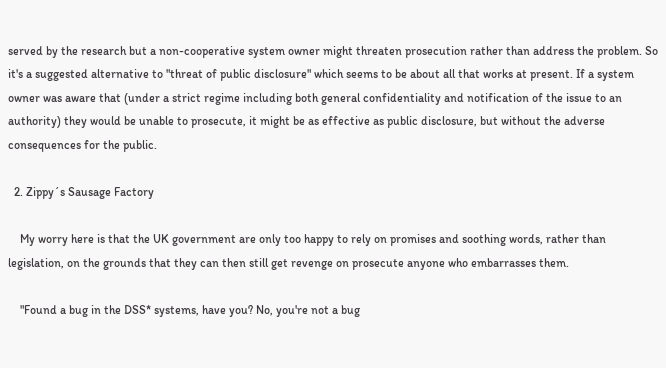served by the research but a non-cooperative system owner might threaten prosecution rather than address the problem. So it's a suggested alternative to "threat of public disclosure" which seems to be about all that works at present. If a system owner was aware that (under a strict regime including both general confidentiality and notification of the issue to an authority) they would be unable to prosecute, it might be as effective as public disclosure, but without the adverse consequences for the public.

  2. Zippy´s Sausage Factory

    My worry here is that the UK government are only too happy to rely on promises and soothing words, rather than legislation, on the grounds that they can then still get revenge on prosecute anyone who embarrasses them.

    "Found a bug in the DSS* systems, have you? No, you're not a bug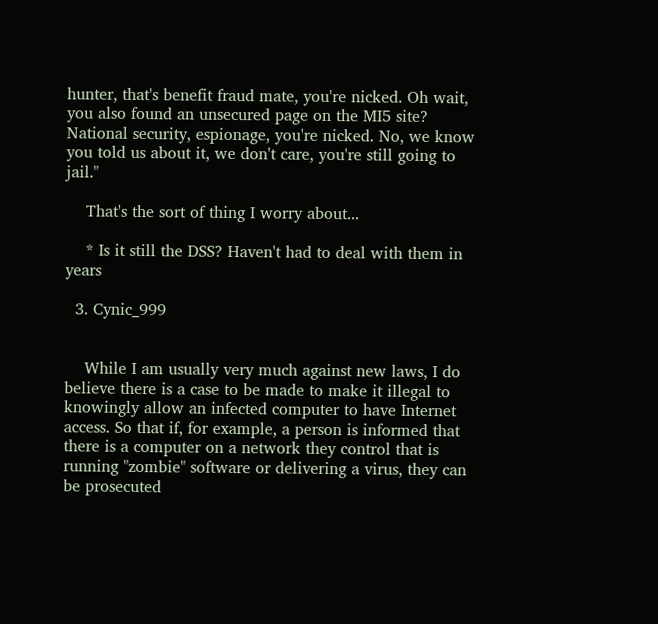hunter, that's benefit fraud mate, you're nicked. Oh wait, you also found an unsecured page on the MI5 site? National security, espionage, you're nicked. No, we know you told us about it, we don't care, you're still going to jail."

    That's the sort of thing I worry about...

    * Is it still the DSS? Haven't had to deal with them in years

  3. Cynic_999


    While I am usually very much against new laws, I do believe there is a case to be made to make it illegal to knowingly allow an infected computer to have Internet access. So that if, for example, a person is informed that there is a computer on a network they control that is running "zombie" software or delivering a virus, they can be prosecuted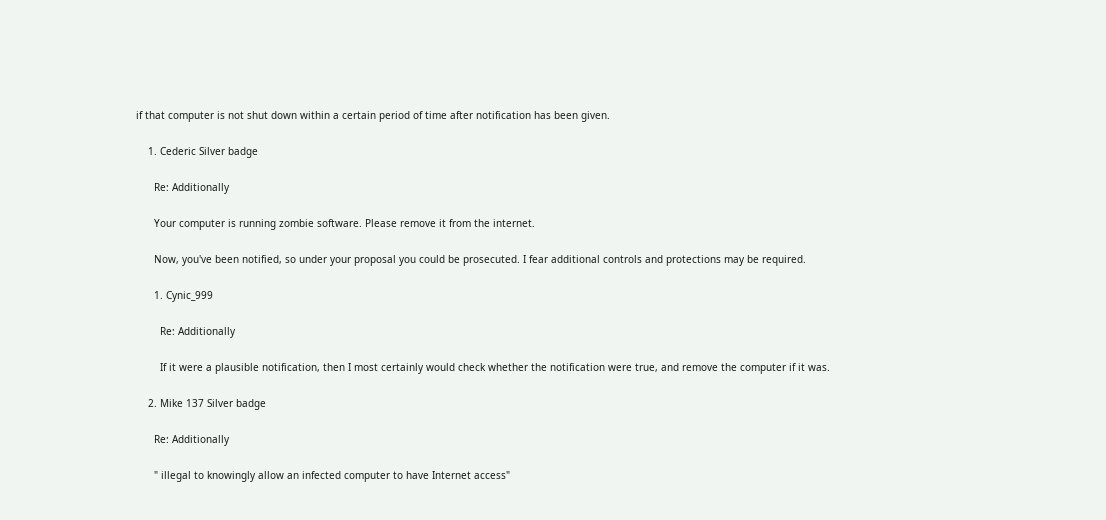if that computer is not shut down within a certain period of time after notification has been given.

    1. Cederic Silver badge

      Re: Additionally

      Your computer is running zombie software. Please remove it from the internet.

      Now, you've been notified, so under your proposal you could be prosecuted. I fear additional controls and protections may be required.

      1. Cynic_999

        Re: Additionally

        If it were a plausible notification, then I most certainly would check whether the notification were true, and remove the computer if it was.

    2. Mike 137 Silver badge

      Re: Additionally

      " illegal to knowingly allow an infected computer to have Internet access"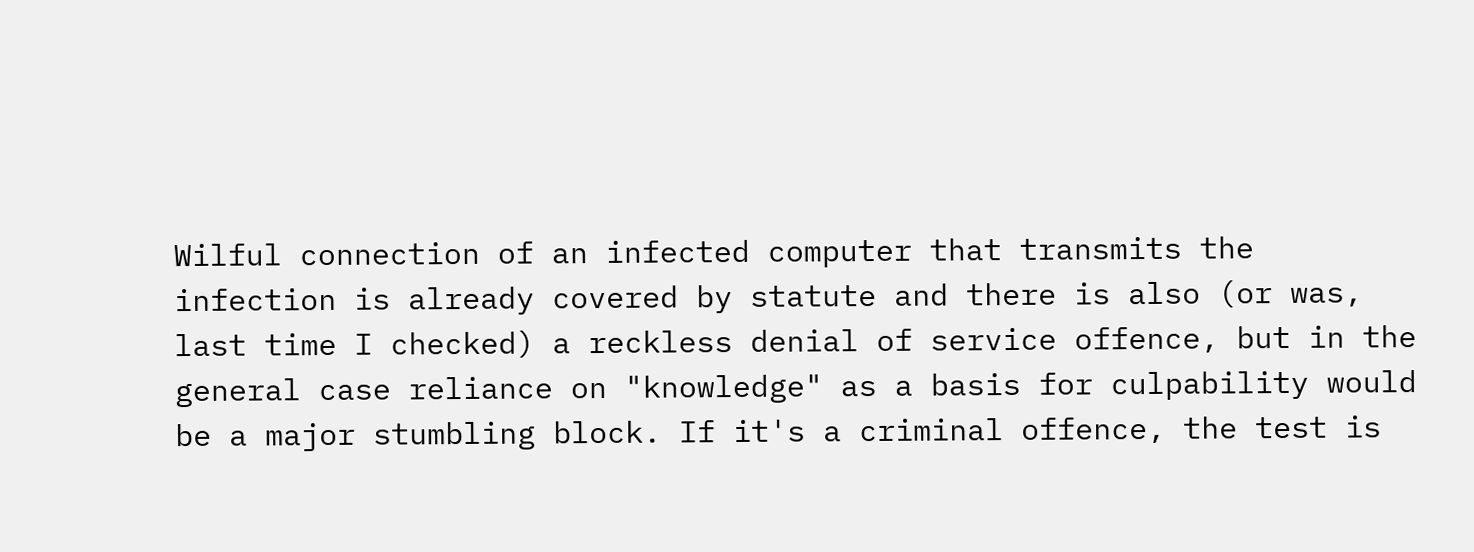Wilful connection of an infected computer that transmits the infection is already covered by statute and there is also (or was, last time I checked) a reckless denial of service offence, but in the general case reliance on "knowledge" as a basis for culpability would be a major stumbling block. If it's a criminal offence, the test is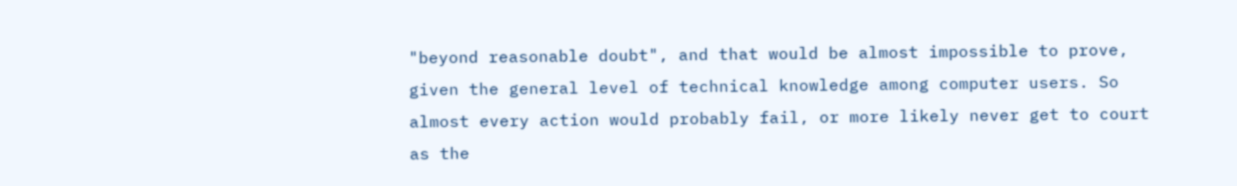"beyond reasonable doubt", and that would be almost impossible to prove, given the general level of technical knowledge among computer users. So almost every action would probably fail, or more likely never get to court as the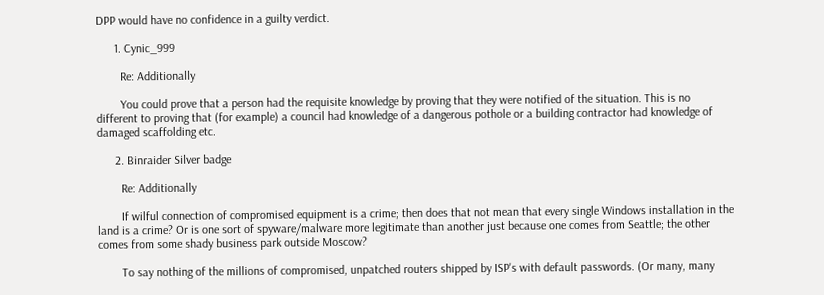DPP would have no confidence in a guilty verdict.

      1. Cynic_999

        Re: Additionally

        You could prove that a person had the requisite knowledge by proving that they were notified of the situation. This is no different to proving that (for example) a council had knowledge of a dangerous pothole or a building contractor had knowledge of damaged scaffolding etc.

      2. Binraider Silver badge

        Re: Additionally

        If wilful connection of compromised equipment is a crime; then does that not mean that every single Windows installation in the land is a crime? Or is one sort of spyware/malware more legitimate than another just because one comes from Seattle; the other comes from some shady business park outside Moscow?

        To say nothing of the millions of compromised, unpatched routers shipped by ISP's with default passwords. (Or many, many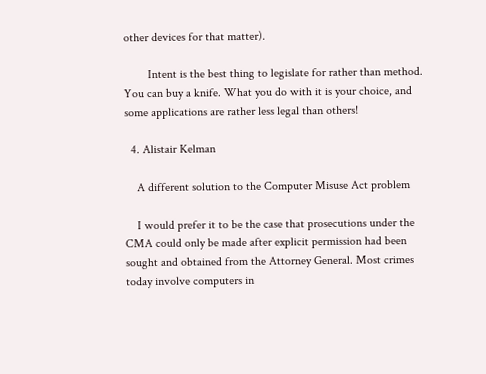other devices for that matter).

        Intent is the best thing to legislate for rather than method. You can buy a knife. What you do with it is your choice, and some applications are rather less legal than others!

  4. Alistair Kelman

    A different solution to the Computer Misuse Act problem

    I would prefer it to be the case that prosecutions under the CMA could only be made after explicit permission had been sought and obtained from the Attorney General. Most crimes today involve computers in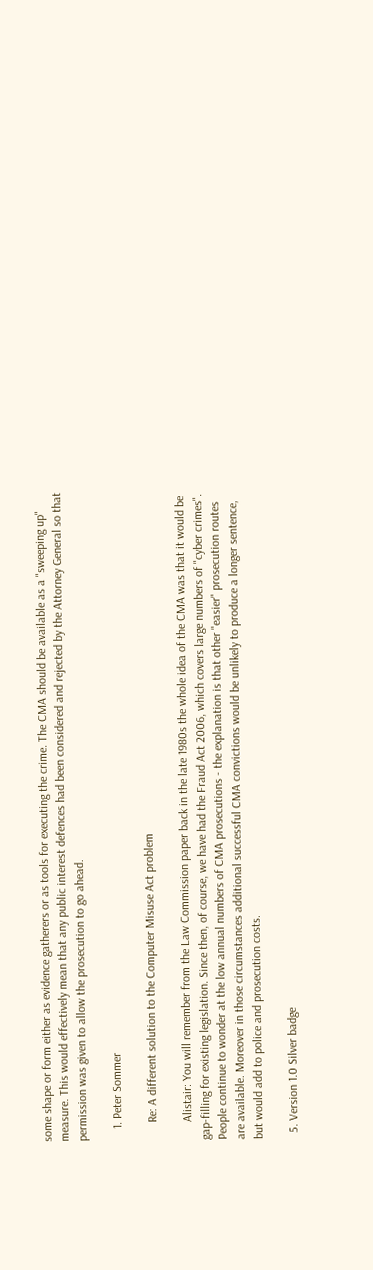some shape or form either as evidence gatherers or as tools for executing the crime. The CMA should be available as a "sweeping up" measure. This would effectively mean that any public interest defences had been considered and rejected by the Attorney General so that permission was given to allow the prosecution to go ahead.

    1. Peter Sommer

      Re: A different solution to the Computer Misuse Act problem

      Alistair: You will remember from the Law Commission paper back in the late 1980s the whole idea of the CMA was that it would be gap-filling for existing legislation. Since then, of course, we have had the Fraud Act 2006, which covers large numbers of "cyber crimes". People continue to wonder at the low annual numbers of CMA prosecutions - the explanation is that other "easier" prosecution routes are available. Moreover in those circumstances additional successful CMA convictions would be unlikely to produce a longer sentence, but would add to police and prosecution costs.

  5. Version 1.0 Silver badge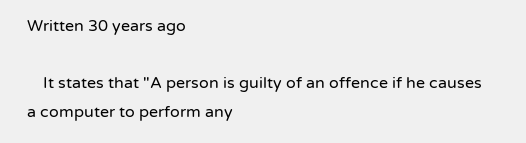Written 30 years ago

    It states that "A person is guilty of an offence if he causes a computer to perform any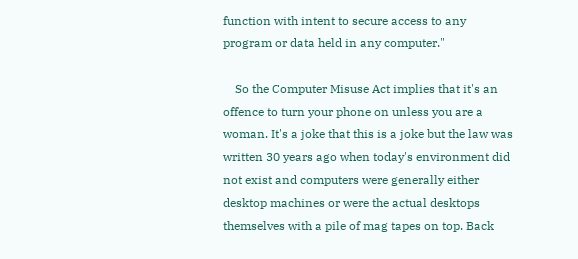function with intent to secure access to any program or data held in any computer."

    So the Computer Misuse Act implies that it's an offence to turn your phone on unless you are a woman. It's a joke that this is a joke but the law was written 30 years ago when today's environment did not exist and computers were generally either desktop machines or were the actual desktops themselves with a pile of mag tapes on top. Back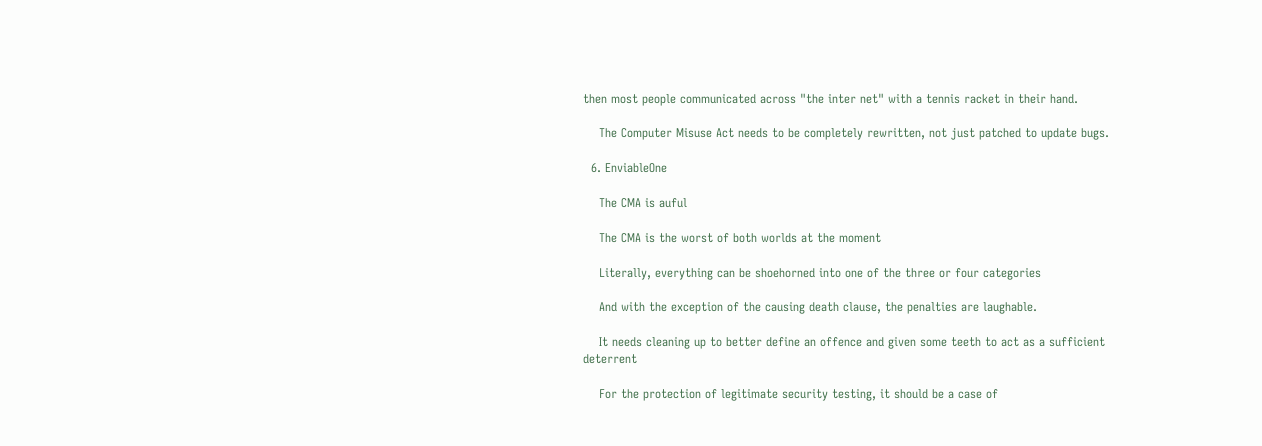then most people communicated across "the inter net" with a tennis racket in their hand.

    The Computer Misuse Act needs to be completely rewritten, not just patched to update bugs.

  6. EnviableOne

    The CMA is auful

    The CMA is the worst of both worlds at the moment

    Literally, everything can be shoehorned into one of the three or four categories

    And with the exception of the causing death clause, the penalties are laughable.

    It needs cleaning up to better define an offence and given some teeth to act as a sufficient deterrent

    For the protection of legitimate security testing, it should be a case of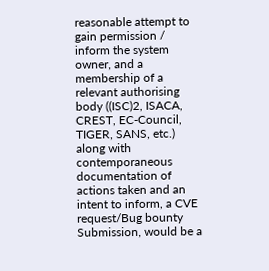reasonable attempt to gain permission / inform the system owner, and a membership of a relevant authorising body ((ISC)2, ISACA, CREST, EC-Council, TIGER, SANS, etc.) along with contemporaneous documentation of actions taken and an intent to inform, a CVE request/Bug bounty Submission, would be a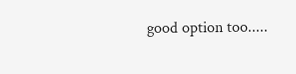good option too.....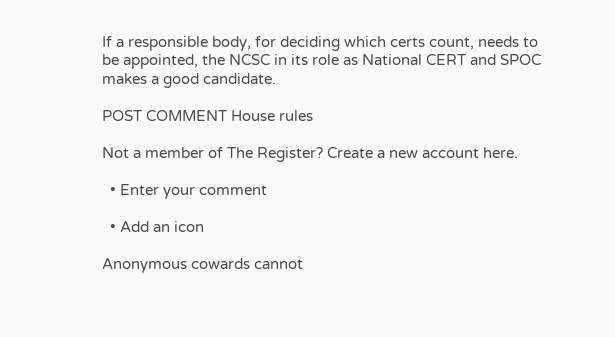If a responsible body, for deciding which certs count, needs to be appointed, the NCSC in its role as National CERT and SPOC makes a good candidate.

POST COMMENT House rules

Not a member of The Register? Create a new account here.

  • Enter your comment

  • Add an icon

Anonymous cowards cannot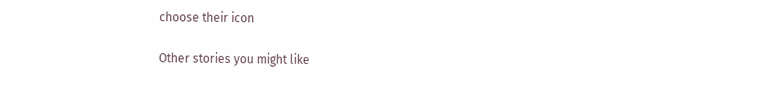choose their icon

Other stories you might like